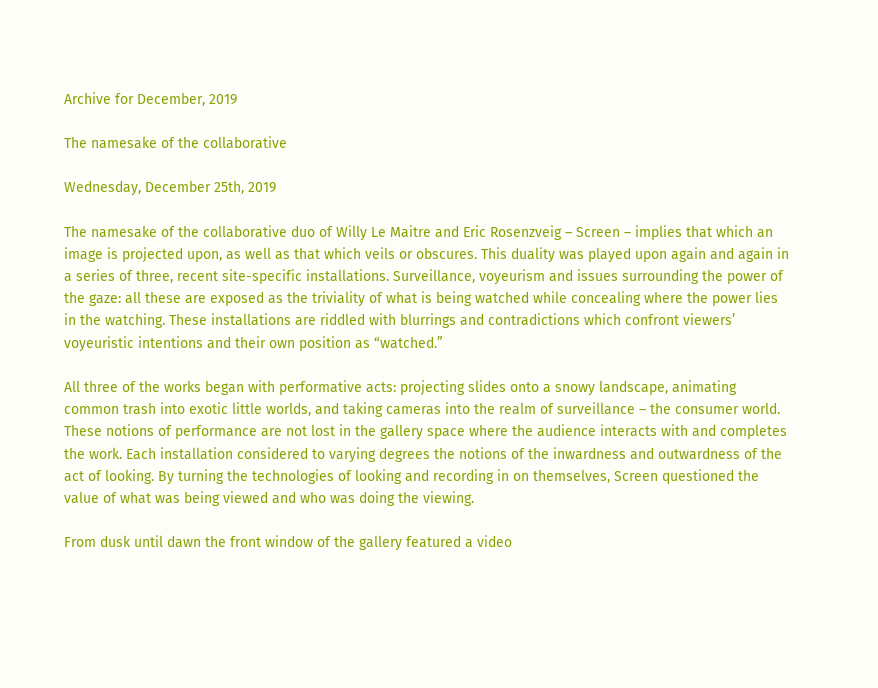Archive for December, 2019

The namesake of the collaborative

Wednesday, December 25th, 2019

The namesake of the collaborative duo of Willy Le Maitre and Eric Rosenzveig – Screen – implies that which an image is projected upon, as well as that which veils or obscures. This duality was played upon again and again in a series of three, recent site-specific installations. Surveillance, voyeurism and issues surrounding the power of the gaze: all these are exposed as the triviality of what is being watched while concealing where the power lies in the watching. These installations are riddled with blurrings and contradictions which confront viewers’ voyeuristic intentions and their own position as “watched.”

All three of the works began with performative acts: projecting slides onto a snowy landscape, animating common trash into exotic little worlds, and taking cameras into the realm of surveillance – the consumer world. These notions of performance are not lost in the gallery space where the audience interacts with and completes the work. Each installation considered to varying degrees the notions of the inwardness and outwardness of the act of looking. By turning the technologies of looking and recording in on themselves, Screen questioned the value of what was being viewed and who was doing the viewing.

From dusk until dawn the front window of the gallery featured a video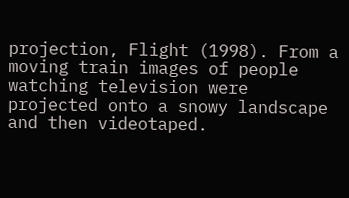projection, Flight (1998). From a moving train images of people watching television were projected onto a snowy landscape and then videotaped.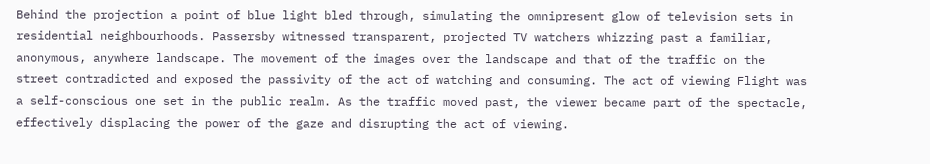Behind the projection a point of blue light bled through, simulating the omnipresent glow of television sets in residential neighbourhoods. Passersby witnessed transparent, projected TV watchers whizzing past a familiar, anonymous, anywhere landscape. The movement of the images over the landscape and that of the traffic on the street contradicted and exposed the passivity of the act of watching and consuming. The act of viewing Flight was a self-conscious one set in the public realm. As the traffic moved past, the viewer became part of the spectacle, effectively displacing the power of the gaze and disrupting the act of viewing.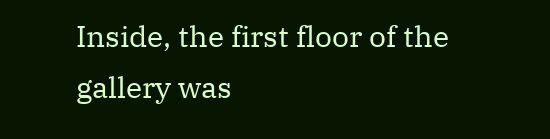Inside, the first floor of the gallery was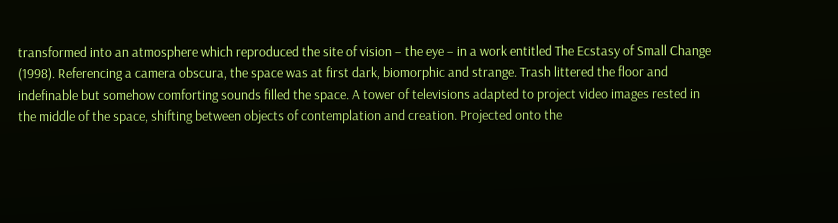transformed into an atmosphere which reproduced the site of vision – the eye – in a work entitled The Ecstasy of Small Change (1998). Referencing a camera obscura, the space was at first dark, biomorphic and strange. Trash littered the floor and indefinable but somehow comforting sounds filled the space. A tower of televisions adapted to project video images rested in the middle of the space, shifting between objects of contemplation and creation. Projected onto the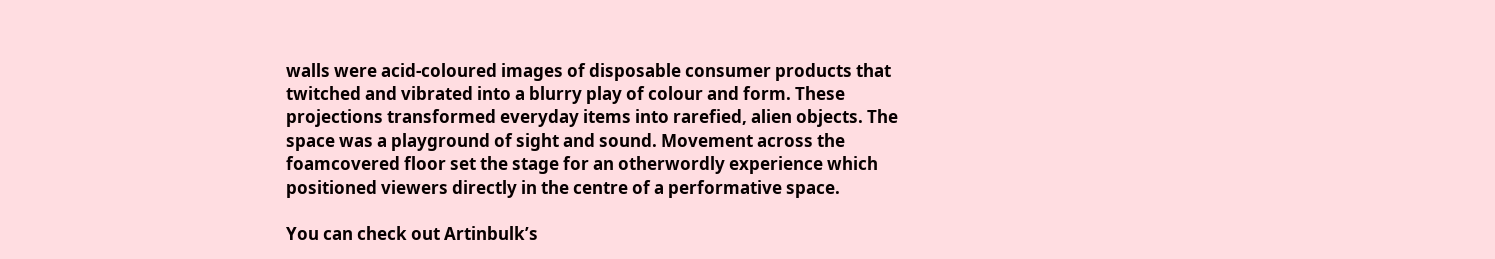walls were acid-coloured images of disposable consumer products that twitched and vibrated into a blurry play of colour and form. These projections transformed everyday items into rarefied, alien objects. The space was a playground of sight and sound. Movement across the foamcovered floor set the stage for an otherwordly experience which positioned viewers directly in the centre of a performative space.

You can check out Artinbulk’s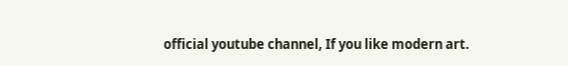official youtube channel, If you like modern art.